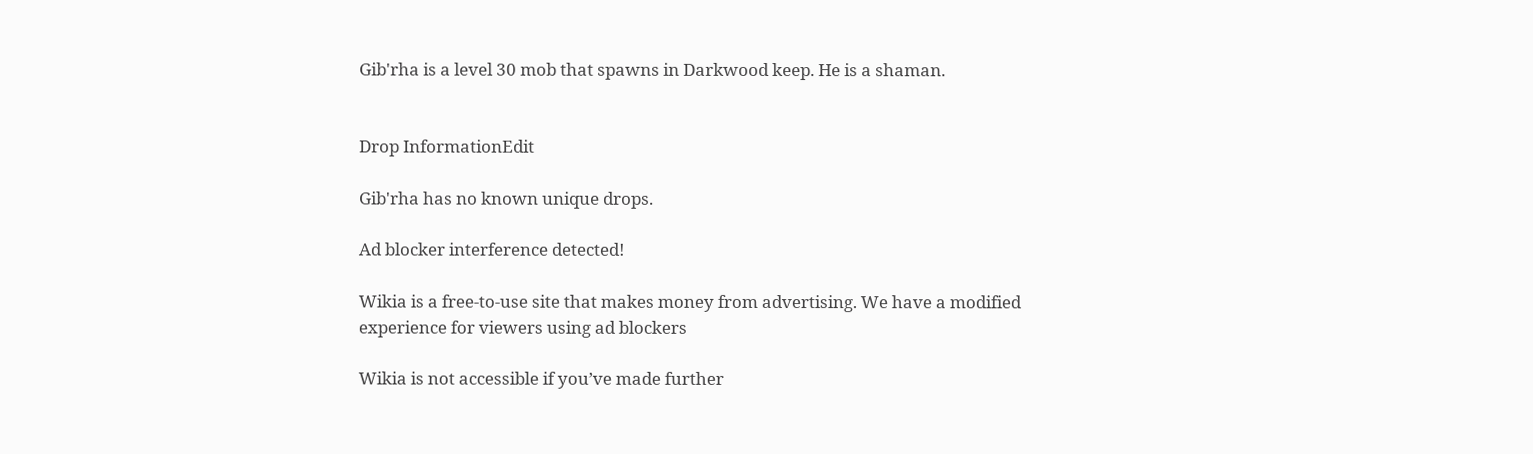Gib'rha is a level 30 mob that spawns in Darkwood keep. He is a shaman.


Drop InformationEdit

Gib'rha has no known unique drops.

Ad blocker interference detected!

Wikia is a free-to-use site that makes money from advertising. We have a modified experience for viewers using ad blockers

Wikia is not accessible if you’ve made further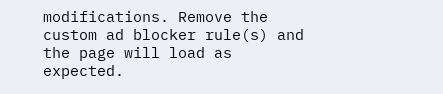modifications. Remove the custom ad blocker rule(s) and the page will load as expected.